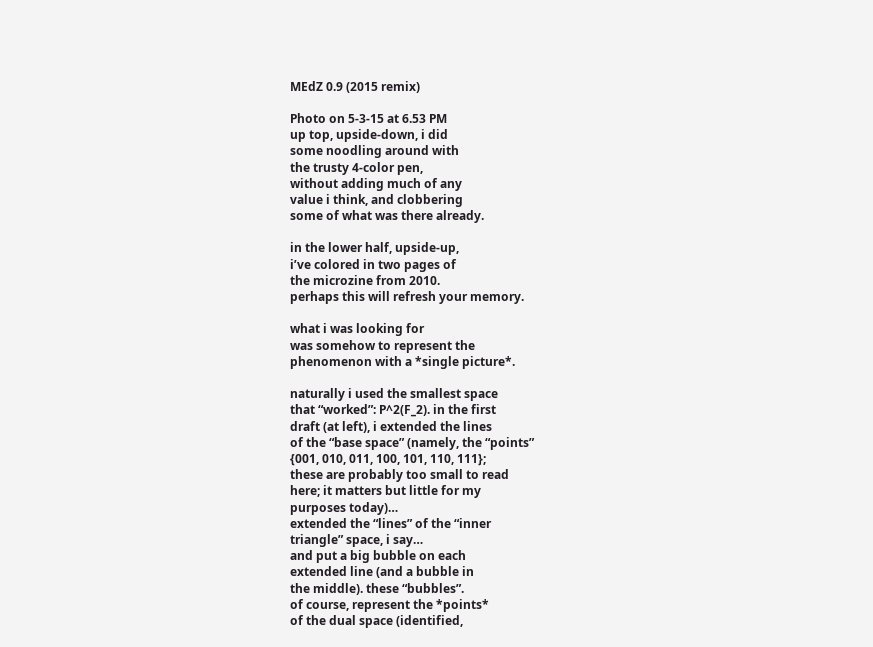MEdZ 0.9 (2015 remix)

Photo on 5-3-15 at 6.53 PM
up top, upside-down, i did
some noodling around with
the trusty 4-color pen,
without adding much of any
value i think, and clobbering
some of what was there already.

in the lower half, upside-up,
i’ve colored in two pages of
the microzine from 2010.
perhaps this will refresh your memory.

what i was looking for
was somehow to represent the
phenomenon with a *single picture*.

naturally i used the smallest space
that “worked”: P^2(F_2). in the first
draft (at left), i extended the lines
of the “base space” (namely, the “points”
{001, 010, 011, 100, 101, 110, 111};
these are probably too small to read
here; it matters but little for my
purposes today)…
extended the “lines” of the “inner
triangle” space, i say…
and put a big bubble on each
extended line (and a bubble in
the middle). these “bubbles”.
of course, represent the *points*
of the dual space (identified,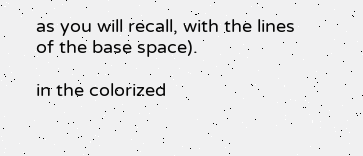as you will recall, with the lines
of the base space).

in the colorized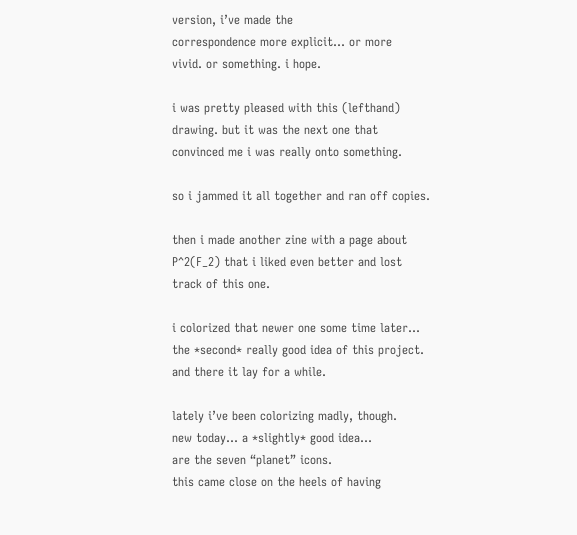version, i’ve made the
correspondence more explicit… or more
vivid. or something. i hope.

i was pretty pleased with this (lefthand)
drawing. but it was the next one that
convinced me i was really onto something.

so i jammed it all together and ran off copies.

then i made another zine with a page about
P^2(F_2) that i liked even better and lost
track of this one.

i colorized that newer one some time later…
the *second* really good idea of this project.
and there it lay for a while.

lately i’ve been colorizing madly, though.
new today… a *slightly* good idea…
are the seven “planet” icons.
this came close on the heels of having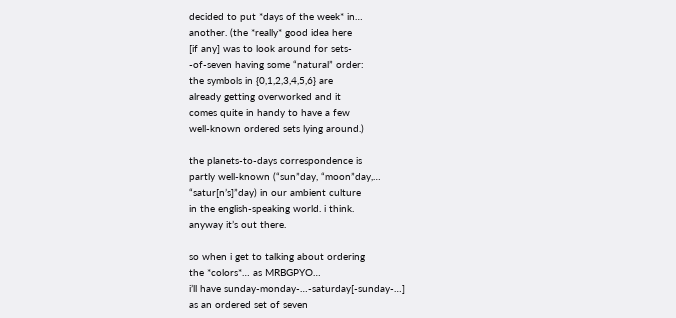decided to put *days of the week* in…
another. (the *really* good idea here
[if any] was to look around for sets-
-of-seven having some “natural” order:
the symbols in {0,1,2,3,4,5,6} are
already getting overworked and it
comes quite in handy to have a few
well-known ordered sets lying around.)

the planets-to-days correspondence is
partly well-known (“sun”day, “moon”day,…
“satur[n’s]”day) in our ambient culture
in the english-speaking world. i think.
anyway it’s out there.

so when i get to talking about ordering
the *colors*… as MRBGPYO…
i’ll have sunday-monday-…-saturday[-sunday-…]
as an ordered set of seven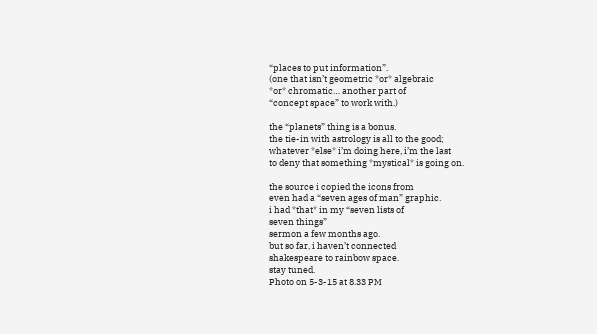“places to put information”.
(one that isn’t geometric *or* algebraic
*or* chromatic… another part of
“concept space” to work with.)

the “planets” thing is a bonus.
the tie-in with astrology is all to the good;
whatever *else* i’m doing here, i’m the last
to deny that something *mystical* is going on.

the source i copied the icons from
even had a “seven ages of man” graphic.
i had *that* in my “seven lists of
seven things”
sermon a few months ago.
but so far, i haven’t connected
shakespeare to rainbow space.
stay tuned.
Photo on 5-3-15 at 8.33 PM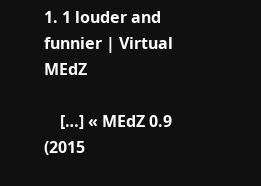1. 1 louder and funnier | Virtual MEdZ

    […] « MEdZ 0.9 (2015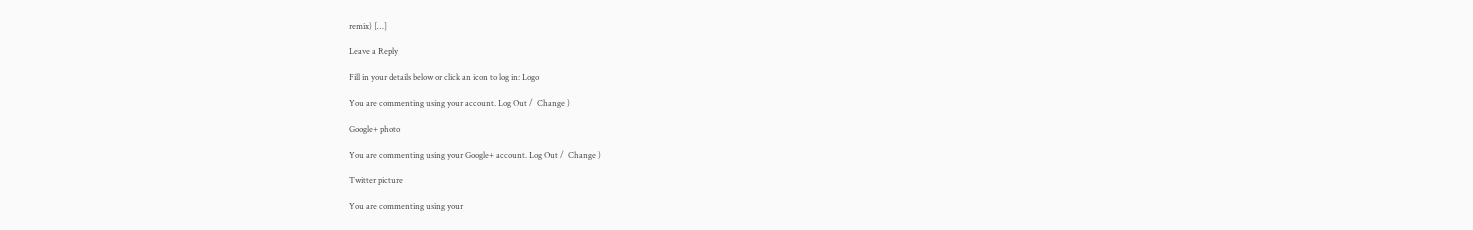remix) […]

Leave a Reply

Fill in your details below or click an icon to log in: Logo

You are commenting using your account. Log Out /  Change )

Google+ photo

You are commenting using your Google+ account. Log Out /  Change )

Twitter picture

You are commenting using your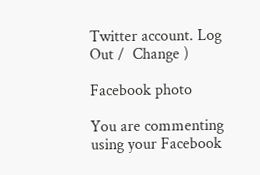Twitter account. Log Out /  Change )

Facebook photo

You are commenting using your Facebook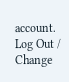account. Log Out /  Change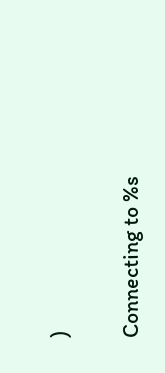)


Connecting to %s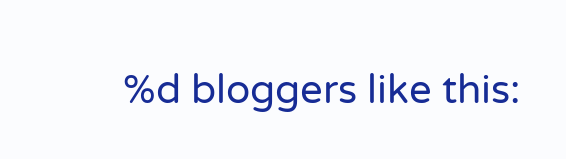%d bloggers like this: